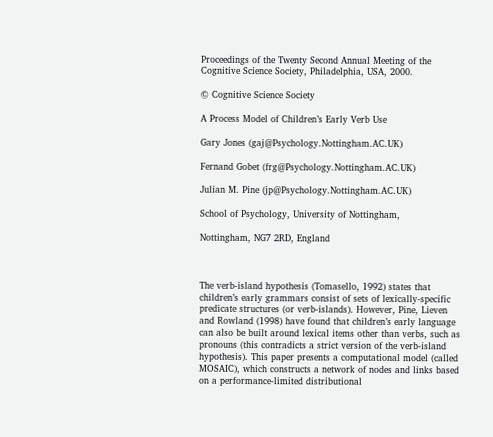Proceedings of the Twenty Second Annual Meeting of the Cognitive Science Society, Philadelphia, USA, 2000.

© Cognitive Science Society

A Process Model of Children’s Early Verb Use

Gary Jones (gaj@Psychology.Nottingham.AC.UK)

Fernand Gobet (frg@Psychology.Nottingham.AC.UK)

Julian M. Pine (jp@Psychology.Nottingham.AC.UK)

School of Psychology, University of Nottingham,

Nottingham, NG7 2RD, England



The verb-island hypothesis (Tomasello, 1992) states that children’s early grammars consist of sets of lexically-specific predicate structures (or verb-islands). However, Pine, Lieven and Rowland (1998) have found that children’s early language can also be built around lexical items other than verbs, such as pronouns (this contradicts a strict version of the verb-island hypothesis). This paper presents a computational model (called MOSAIC), which constructs a network of nodes and links based on a performance-limited distributional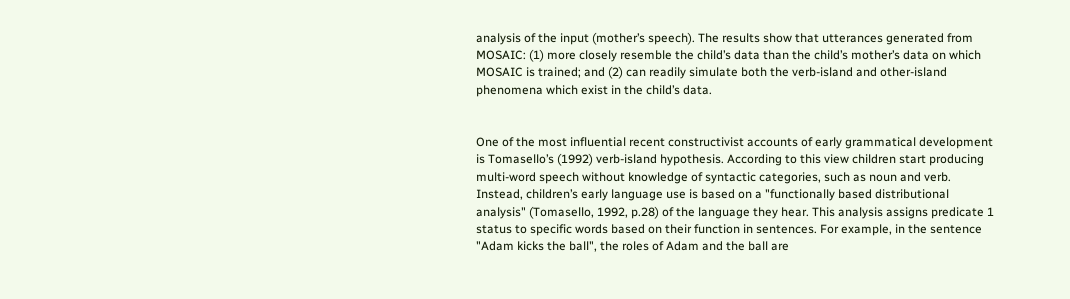analysis of the input (mother’s speech). The results show that utterances generated from MOSAIC: (1) more closely resemble the child’s data than the child’s mother’s data on which MOSAIC is trained; and (2) can readily simulate both the verb-island and other-island phenomena which exist in the child’s data.


One of the most influential recent constructivist accounts of early grammatical development is Tomasello’s (1992) verb-island hypothesis. According to this view children start producing multi-word speech without knowledge of syntactic categories, such as noun and verb. Instead, children’s early language use is based on a "functionally based distributional analysis" (Tomasello, 1992, p.28) of the language they hear. This analysis assigns predicate 1 status to specific words based on their function in sentences. For example, in the sentence "Adam kicks the ball", the roles of Adam and the ball are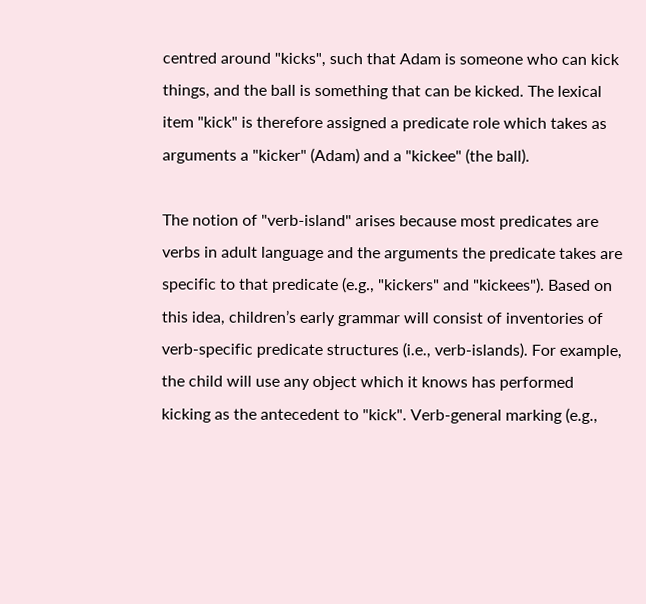centred around "kicks", such that Adam is someone who can kick things, and the ball is something that can be kicked. The lexical item "kick" is therefore assigned a predicate role which takes as arguments a "kicker" (Adam) and a "kickee" (the ball).

The notion of "verb-island" arises because most predicates are verbs in adult language and the arguments the predicate takes are specific to that predicate (e.g., "kickers" and "kickees"). Based on this idea, children’s early grammar will consist of inventories of verb-specific predicate structures (i.e., verb-islands). For example, the child will use any object which it knows has performed kicking as the antecedent to "kick". Verb-general marking (e.g.,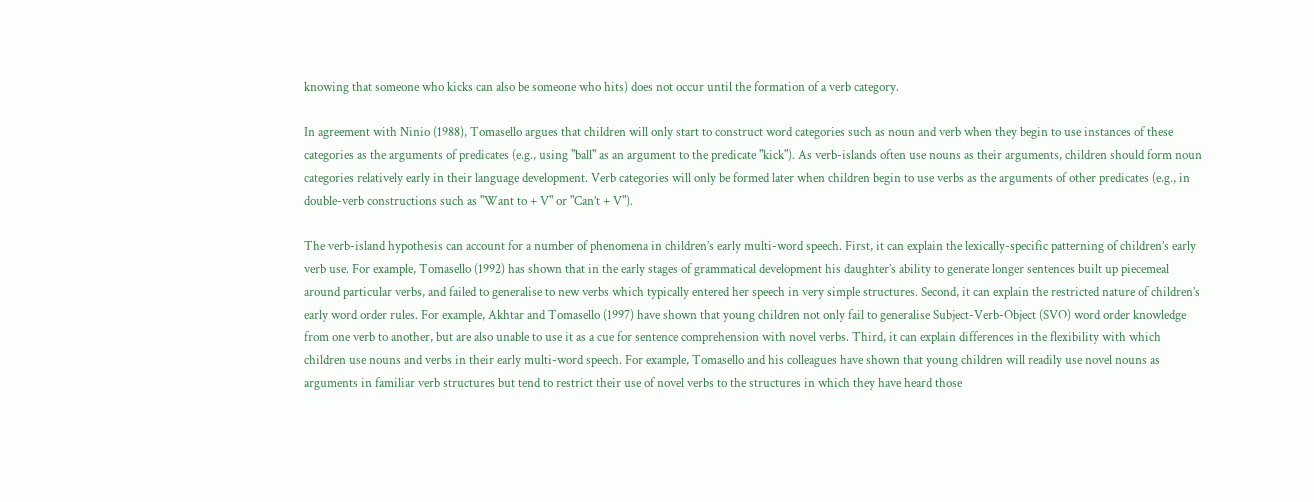knowing that someone who kicks can also be someone who hits) does not occur until the formation of a verb category.

In agreement with Ninio (1988), Tomasello argues that children will only start to construct word categories such as noun and verb when they begin to use instances of these categories as the arguments of predicates (e.g., using "ball" as an argument to the predicate "kick"). As verb-islands often use nouns as their arguments, children should form noun categories relatively early in their language development. Verb categories will only be formed later when children begin to use verbs as the arguments of other predicates (e.g., in double-verb constructions such as "Want to + V" or "Can’t + V").

The verb-island hypothesis can account for a number of phenomena in children’s early multi-word speech. First, it can explain the lexically-specific patterning of children’s early verb use. For example, Tomasello (1992) has shown that in the early stages of grammatical development his daughter’s ability to generate longer sentences built up piecemeal around particular verbs, and failed to generalise to new verbs which typically entered her speech in very simple structures. Second, it can explain the restricted nature of children’s early word order rules. For example, Akhtar and Tomasello (1997) have shown that young children not only fail to generalise Subject-Verb-Object (SVO) word order knowledge from one verb to another, but are also unable to use it as a cue for sentence comprehension with novel verbs. Third, it can explain differences in the flexibility with which children use nouns and verbs in their early multi-word speech. For example, Tomasello and his colleagues have shown that young children will readily use novel nouns as arguments in familiar verb structures but tend to restrict their use of novel verbs to the structures in which they have heard those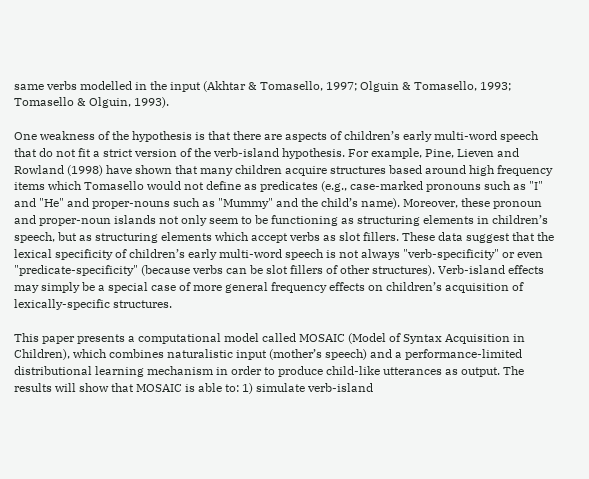same verbs modelled in the input (Akhtar & Tomasello, 1997; Olguin & Tomasello, 1993; Tomasello & Olguin, 1993).

One weakness of the hypothesis is that there are aspects of children’s early multi-word speech that do not fit a strict version of the verb-island hypothesis. For example, Pine, Lieven and Rowland (1998) have shown that many children acquire structures based around high frequency items which Tomasello would not define as predicates (e.g., case-marked pronouns such as "I" and "He" and proper-nouns such as "Mummy" and the child’s name). Moreover, these pronoun and proper-noun islands not only seem to be functioning as structuring elements in children’s speech, but as structuring elements which accept verbs as slot fillers. These data suggest that the lexical specificity of children’s early multi-word speech is not always "verb-specificity" or even "predicate-specificity" (because verbs can be slot fillers of other structures). Verb-island effects may simply be a special case of more general frequency effects on children’s acquisition of lexically-specific structures.

This paper presents a computational model called MOSAIC (Model of Syntax Acquisition in Children), which combines naturalistic input (mother’s speech) and a performance-limited distributional learning mechanism in order to produce child-like utterances as output. The results will show that MOSAIC is able to: 1) simulate verb-island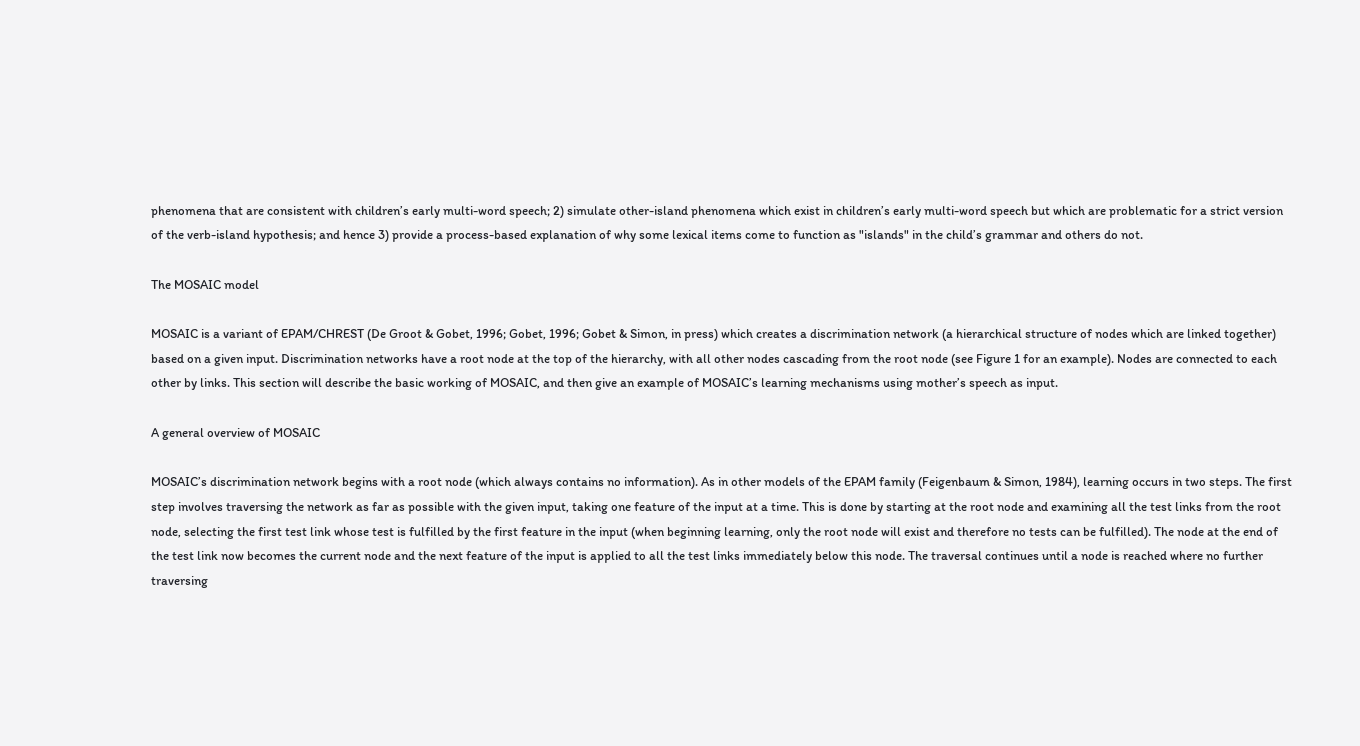phenomena that are consistent with children’s early multi-word speech; 2) simulate other-island phenomena which exist in children’s early multi-word speech but which are problematic for a strict version of the verb-island hypothesis; and hence 3) provide a process-based explanation of why some lexical items come to function as "islands" in the child’s grammar and others do not.

The MOSAIC model

MOSAIC is a variant of EPAM/CHREST (De Groot & Gobet, 1996; Gobet, 1996; Gobet & Simon, in press) which creates a discrimination network (a hierarchical structure of nodes which are linked together) based on a given input. Discrimination networks have a root node at the top of the hierarchy, with all other nodes cascading from the root node (see Figure 1 for an example). Nodes are connected to each other by links. This section will describe the basic working of MOSAIC, and then give an example of MOSAIC’s learning mechanisms using mother’s speech as input.

A general overview of MOSAIC

MOSAIC’s discrimination network begins with a root node (which always contains no information). As in other models of the EPAM family (Feigenbaum & Simon, 1984), learning occurs in two steps. The first step involves traversing the network as far as possible with the given input, taking one feature of the input at a time. This is done by starting at the root node and examining all the test links from the root node, selecting the first test link whose test is fulfilled by the first feature in the input (when beginning learning, only the root node will exist and therefore no tests can be fulfilled). The node at the end of the test link now becomes the current node and the next feature of the input is applied to all the test links immediately below this node. The traversal continues until a node is reached where no further traversing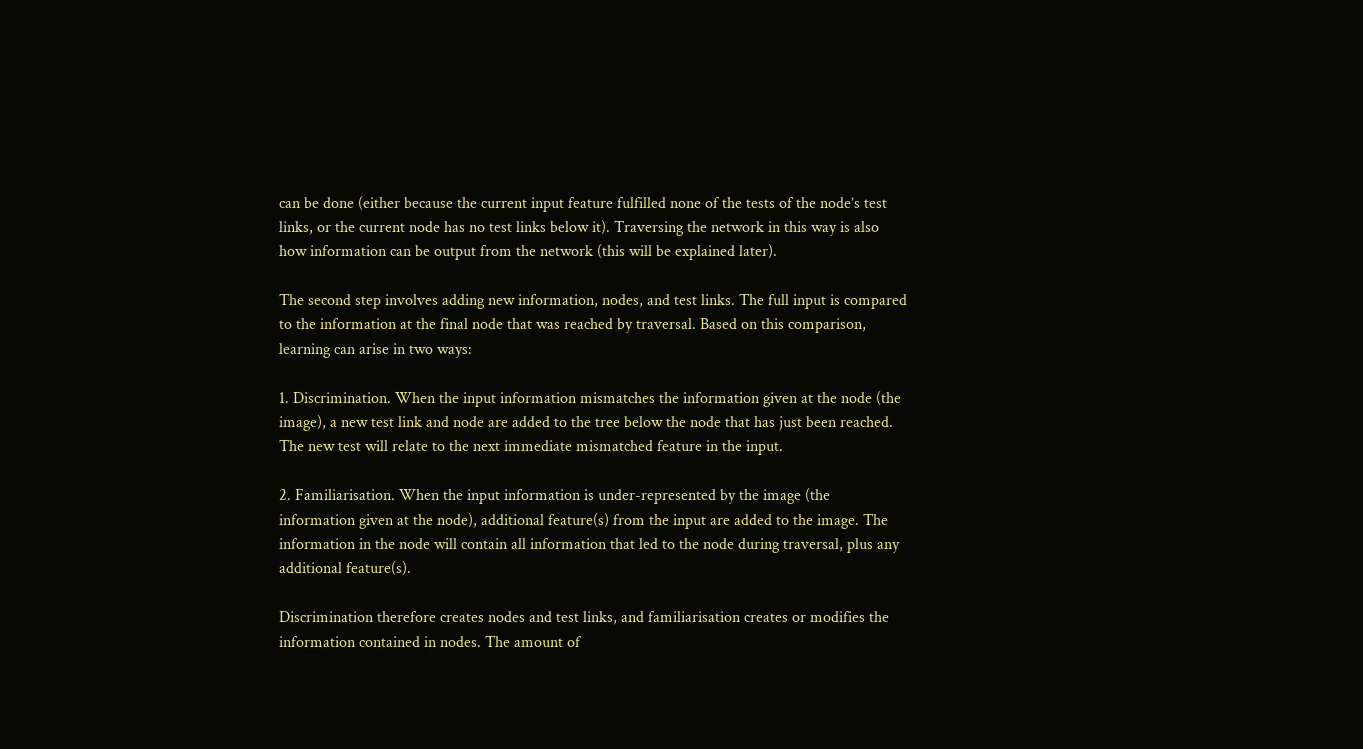can be done (either because the current input feature fulfilled none of the tests of the node’s test links, or the current node has no test links below it). Traversing the network in this way is also how information can be output from the network (this will be explained later).

The second step involves adding new information, nodes, and test links. The full input is compared to the information at the final node that was reached by traversal. Based on this comparison, learning can arise in two ways:

1. Discrimination. When the input information mismatches the information given at the node (the image), a new test link and node are added to the tree below the node that has just been reached. The new test will relate to the next immediate mismatched feature in the input.

2. Familiarisation. When the input information is under-represented by the image (the information given at the node), additional feature(s) from the input are added to the image. The information in the node will contain all information that led to the node during traversal, plus any additional feature(s).

Discrimination therefore creates nodes and test links, and familiarisation creates or modifies the information contained in nodes. The amount of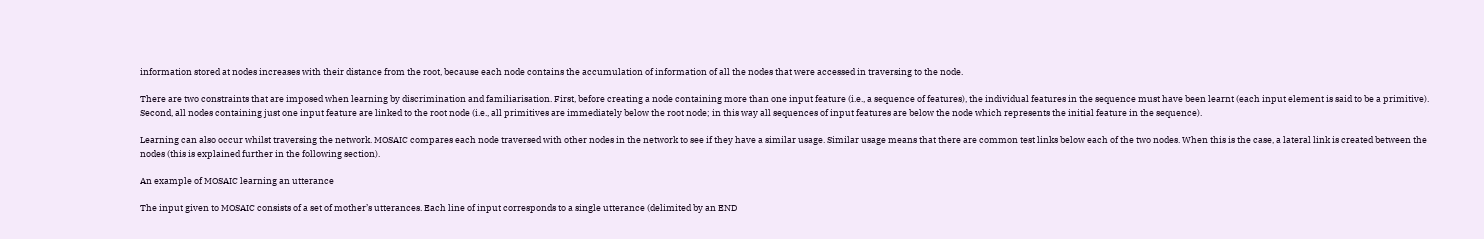information stored at nodes increases with their distance from the root, because each node contains the accumulation of information of all the nodes that were accessed in traversing to the node.

There are two constraints that are imposed when learning by discrimination and familiarisation. First, before creating a node containing more than one input feature (i.e., a sequence of features), the individual features in the sequence must have been learnt (each input element is said to be a primitive). Second, all nodes containing just one input feature are linked to the root node (i.e., all primitives are immediately below the root node; in this way all sequences of input features are below the node which represents the initial feature in the sequence).

Learning can also occur whilst traversing the network. MOSAIC compares each node traversed with other nodes in the network to see if they have a similar usage. Similar usage means that there are common test links below each of the two nodes. When this is the case, a lateral link is created between the nodes (this is explained further in the following section).

An example of MOSAIC learning an utterance

The input given to MOSAIC consists of a set of mother’s utterances. Each line of input corresponds to a single utterance (delimited by an END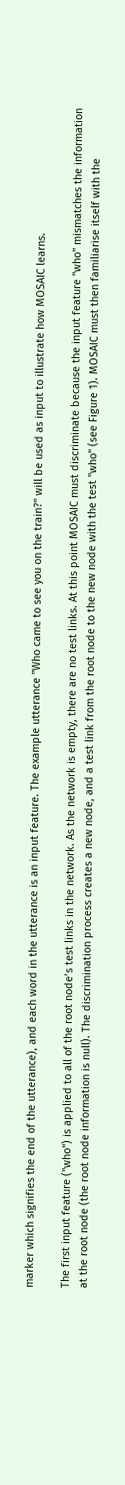marker which signifies the end of the utterance), and each word in the utterance is an input feature. The example utterance "Who came to see you on the train?" will be used as input to illustrate how MOSAIC learns.

The first input feature ("who") is applied to all of the root node’s test links in the network. As the network is empty, there are no test links. At this point MOSAIC must discriminate because the input feature "who" mismatches the information at the root node (the root node information is null). The discrimination process creates a new node, and a test link from the root node to the new node with the test "who" (see Figure 1). MOSAIC must then familiarise itself with the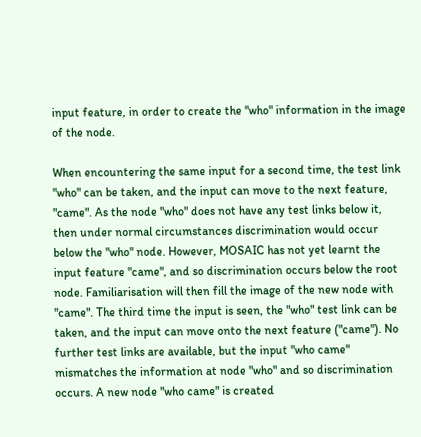input feature, in order to create the "who" information in the image of the node.

When encountering the same input for a second time, the test link "who" can be taken, and the input can move to the next feature, "came". As the node "who" does not have any test links below it, then under normal circumstances discrimination would occur below the "who" node. However, MOSAIC has not yet learnt the input feature "came", and so discrimination occurs below the root node. Familiarisation will then fill the image of the new node with "came". The third time the input is seen, the "who" test link can be taken, and the input can move onto the next feature ("came"). No further test links are available, but the input "who came" mismatches the information at node "who" and so discrimination occurs. A new node "who came" is created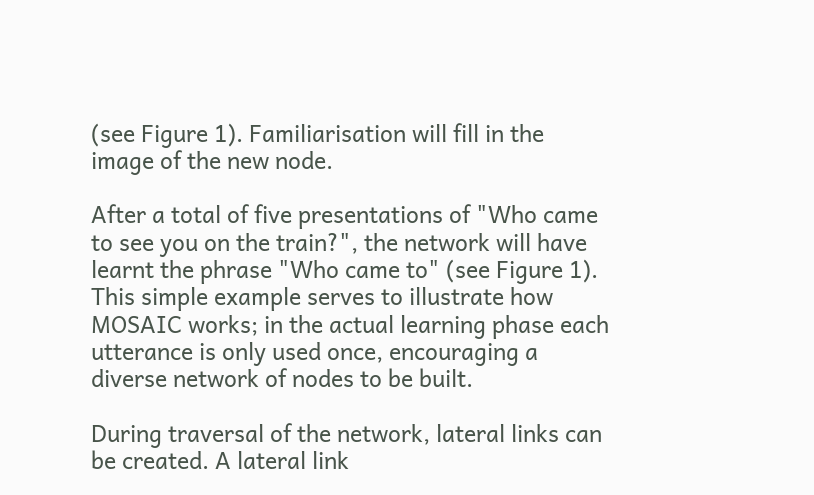(see Figure 1). Familiarisation will fill in the image of the new node.

After a total of five presentations of "Who came to see you on the train?", the network will have learnt the phrase "Who came to" (see Figure 1). This simple example serves to illustrate how MOSAIC works; in the actual learning phase each utterance is only used once, encouraging a diverse network of nodes to be built.

During traversal of the network, lateral links can be created. A lateral link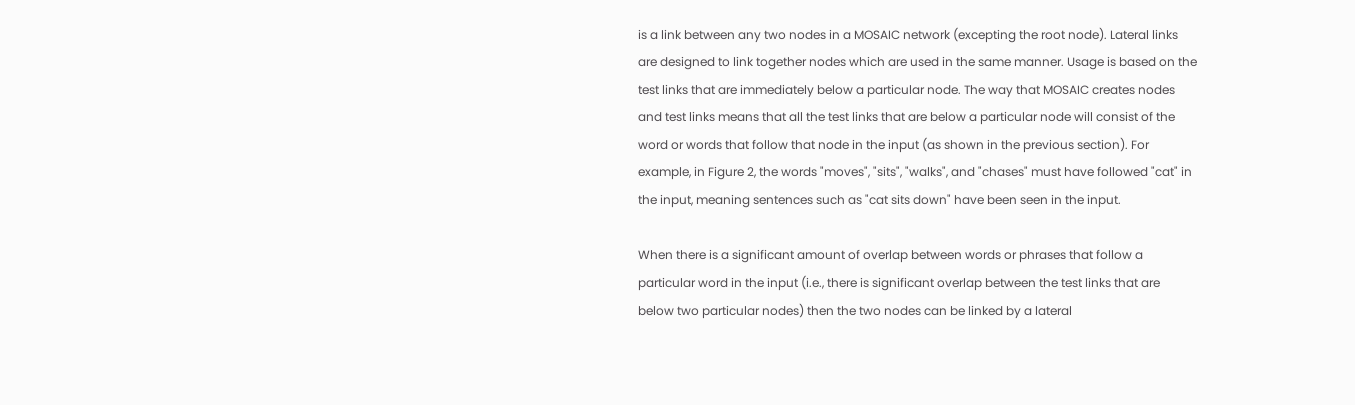is a link between any two nodes in a MOSAIC network (excepting the root node). Lateral links are designed to link together nodes which are used in the same manner. Usage is based on the test links that are immediately below a particular node. The way that MOSAIC creates nodes and test links means that all the test links that are below a particular node will consist of the word or words that follow that node in the input (as shown in the previous section). For example, in Figure 2, the words "moves", "sits", "walks", and "chases" must have followed "cat" in the input, meaning sentences such as "cat sits down" have been seen in the input.

When there is a significant amount of overlap between words or phrases that follow a particular word in the input (i.e., there is significant overlap between the test links that are below two particular nodes) then the two nodes can be linked by a lateral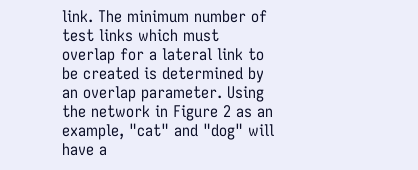link. The minimum number of test links which must overlap for a lateral link to be created is determined by an overlap parameter. Using the network in Figure 2 as an example, "cat" and "dog" will have a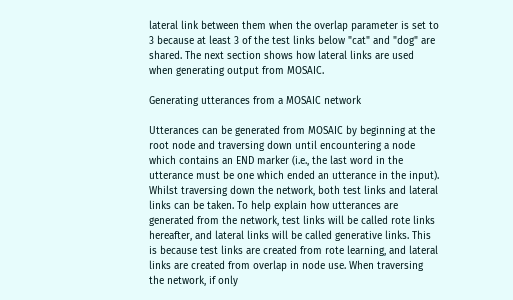lateral link between them when the overlap parameter is set to 3 because at least 3 of the test links below "cat" and "dog" are shared. The next section shows how lateral links are used when generating output from MOSAIC.

Generating utterances from a MOSAIC network

Utterances can be generated from MOSAIC by beginning at the root node and traversing down until encountering a node which contains an END marker (i.e., the last word in the utterance must be one which ended an utterance in the input). Whilst traversing down the network, both test links and lateral links can be taken. To help explain how utterances are generated from the network, test links will be called rote links hereafter, and lateral links will be called generative links. This is because test links are created from rote learning, and lateral links are created from overlap in node use. When traversing the network, if only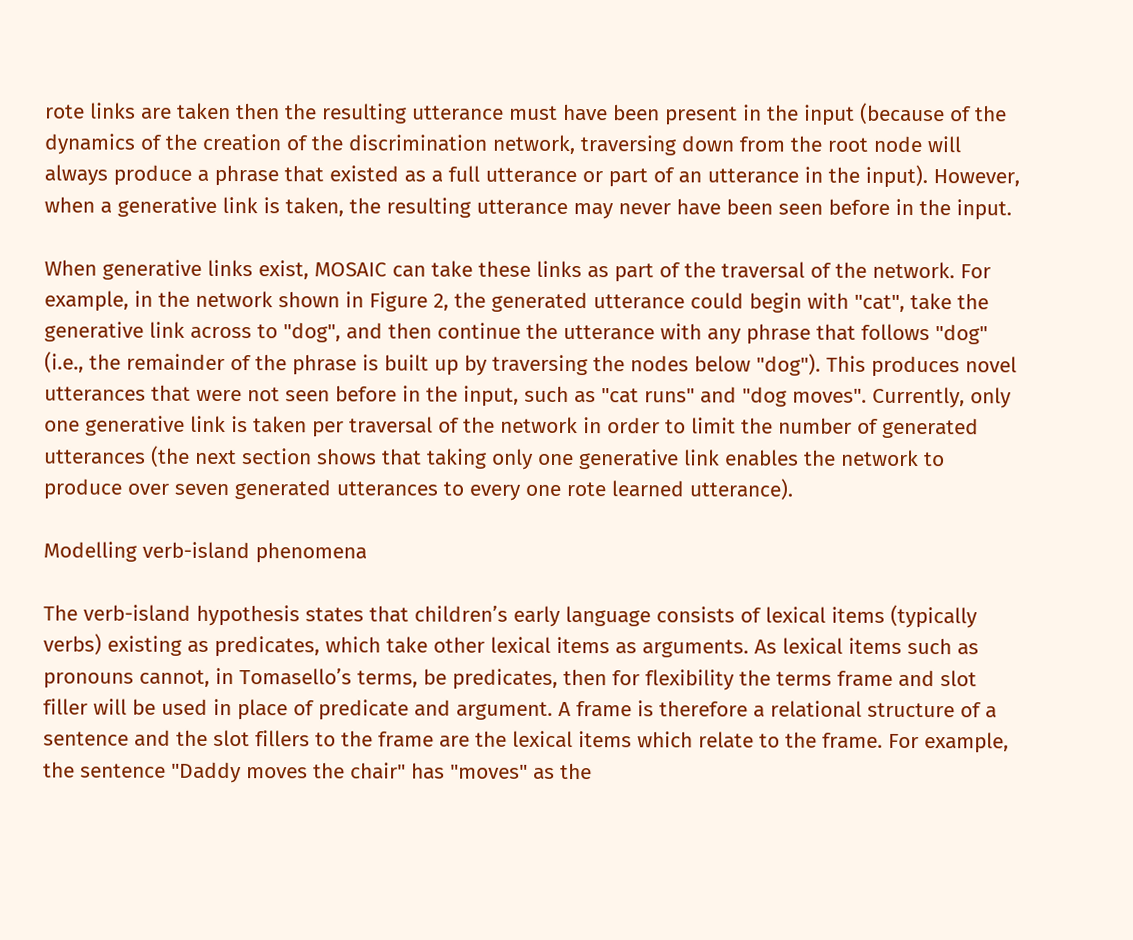rote links are taken then the resulting utterance must have been present in the input (because of the dynamics of the creation of the discrimination network, traversing down from the root node will always produce a phrase that existed as a full utterance or part of an utterance in the input). However, when a generative link is taken, the resulting utterance may never have been seen before in the input.

When generative links exist, MOSAIC can take these links as part of the traversal of the network. For example, in the network shown in Figure 2, the generated utterance could begin with "cat", take the generative link across to "dog", and then continue the utterance with any phrase that follows "dog" (i.e., the remainder of the phrase is built up by traversing the nodes below "dog"). This produces novel utterances that were not seen before in the input, such as "cat runs" and "dog moves". Currently, only one generative link is taken per traversal of the network in order to limit the number of generated utterances (the next section shows that taking only one generative link enables the network to produce over seven generated utterances to every one rote learned utterance).

Modelling verb-island phenomena

The verb-island hypothesis states that children’s early language consists of lexical items (typically verbs) existing as predicates, which take other lexical items as arguments. As lexical items such as pronouns cannot, in Tomasello’s terms, be predicates, then for flexibility the terms frame and slot filler will be used in place of predicate and argument. A frame is therefore a relational structure of a sentence and the slot fillers to the frame are the lexical items which relate to the frame. For example, the sentence "Daddy moves the chair" has "moves" as the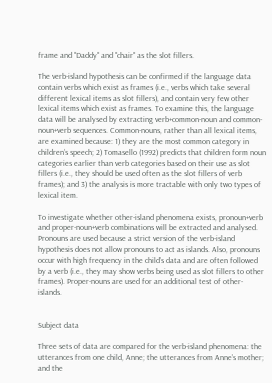frame and "Daddy" and "chair" as the slot fillers.

The verb-island hypothesis can be confirmed if the language data contain verbs which exist as frames (i.e., verbs which take several different lexical items as slot fillers), and contain very few other lexical items which exist as frames. To examine this, the language data will be analysed by extracting verb+common-noun and common-noun+verb sequences. Common-nouns, rather than all lexical items, are examined because: 1) they are the most common category in children’s speech; 2) Tomasello (1992) predicts that children form noun categories earlier than verb categories based on their use as slot fillers (i.e., they should be used often as the slot fillers of verb frames); and 3) the analysis is more tractable with only two types of lexical item.

To investigate whether other-island phenomena exists, pronoun+verb and proper-noun+verb combinations will be extracted and analysed. Pronouns are used because a strict version of the verb-island hypothesis does not allow pronouns to act as islands. Also, pronouns occur with high frequency in the child’s data and are often followed by a verb (i.e., they may show verbs being used as slot fillers to other frames). Proper-nouns are used for an additional test of other-islands.


Subject data

Three sets of data are compared for the verb-island phenomena: the utterances from one child, Anne; the utterances from Anne’s mother; and the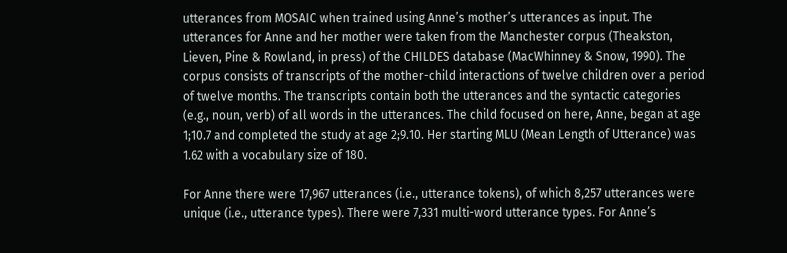utterances from MOSAIC when trained using Anne’s mother’s utterances as input. The utterances for Anne and her mother were taken from the Manchester corpus (Theakston, Lieven, Pine & Rowland, in press) of the CHILDES database (MacWhinney & Snow, 1990). The corpus consists of transcripts of the mother-child interactions of twelve children over a period of twelve months. The transcripts contain both the utterances and the syntactic categories (e.g., noun, verb) of all words in the utterances. The child focused on here, Anne, began at age 1;10.7 and completed the study at age 2;9.10. Her starting MLU (Mean Length of Utterance) was 1.62 with a vocabulary size of 180.

For Anne there were 17,967 utterances (i.e., utterance tokens), of which 8,257 utterances were unique (i.e., utterance types). There were 7,331 multi-word utterance types. For Anne’s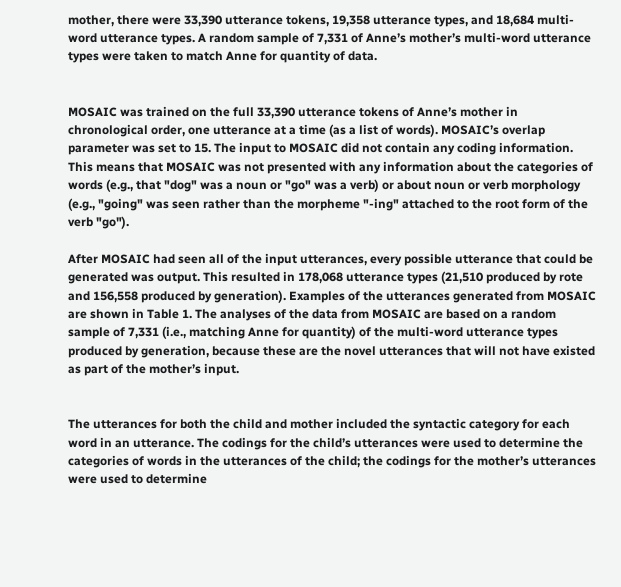mother, there were 33,390 utterance tokens, 19,358 utterance types, and 18,684 multi-word utterance types. A random sample of 7,331 of Anne’s mother’s multi-word utterance types were taken to match Anne for quantity of data.


MOSAIC was trained on the full 33,390 utterance tokens of Anne’s mother in chronological order, one utterance at a time (as a list of words). MOSAIC’s overlap parameter was set to 15. The input to MOSAIC did not contain any coding information. This means that MOSAIC was not presented with any information about the categories of words (e.g., that "dog" was a noun or "go" was a verb) or about noun or verb morphology (e.g., "going" was seen rather than the morpheme "-ing" attached to the root form of the verb "go").

After MOSAIC had seen all of the input utterances, every possible utterance that could be generated was output. This resulted in 178,068 utterance types (21,510 produced by rote and 156,558 produced by generation). Examples of the utterances generated from MOSAIC are shown in Table 1. The analyses of the data from MOSAIC are based on a random sample of 7,331 (i.e., matching Anne for quantity) of the multi-word utterance types produced by generation, because these are the novel utterances that will not have existed as part of the mother’s input.


The utterances for both the child and mother included the syntactic category for each word in an utterance. The codings for the child’s utterances were used to determine the categories of words in the utterances of the child; the codings for the mother’s utterances were used to determine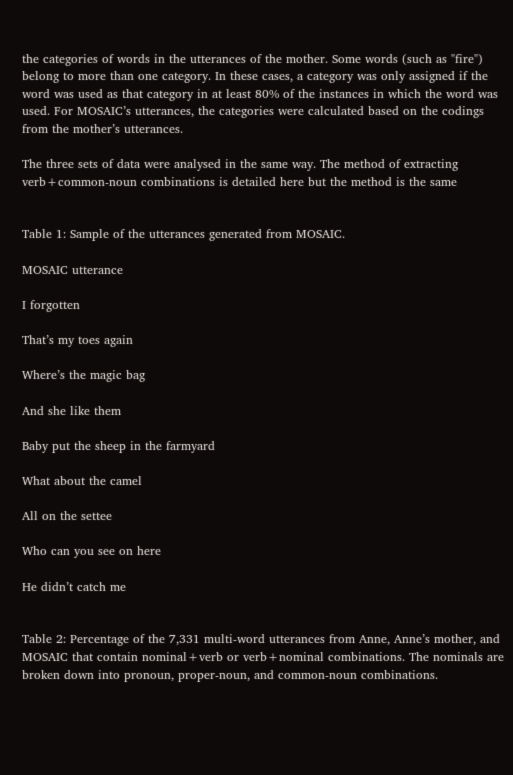the categories of words in the utterances of the mother. Some words (such as "fire") belong to more than one category. In these cases, a category was only assigned if the word was used as that category in at least 80% of the instances in which the word was used. For MOSAIC’s utterances, the categories were calculated based on the codings from the mother’s utterances.

The three sets of data were analysed in the same way. The method of extracting verb+common-noun combinations is detailed here but the method is the same


Table 1: Sample of the utterances generated from MOSAIC.

MOSAIC utterance

I forgotten

That’s my toes again

Where’s the magic bag

And she like them

Baby put the sheep in the farmyard

What about the camel

All on the settee

Who can you see on here

He didn’t catch me


Table 2: Percentage of the 7,331 multi-word utterances from Anne, Anne’s mother, and MOSAIC that contain nominal+verb or verb+nominal combinations. The nominals are broken down into pronoun, proper-noun, and common-noun combinations.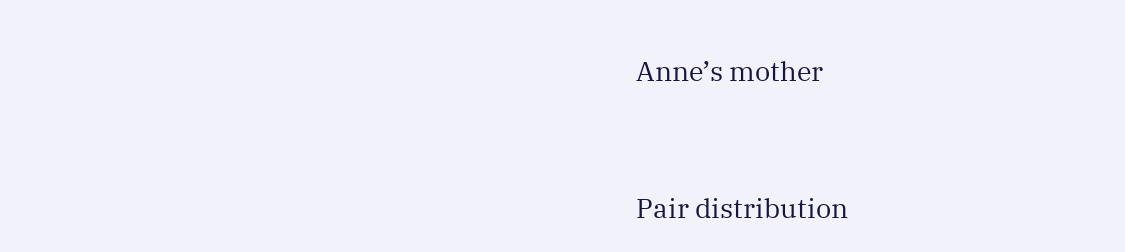Anne’s mother


Pair distribution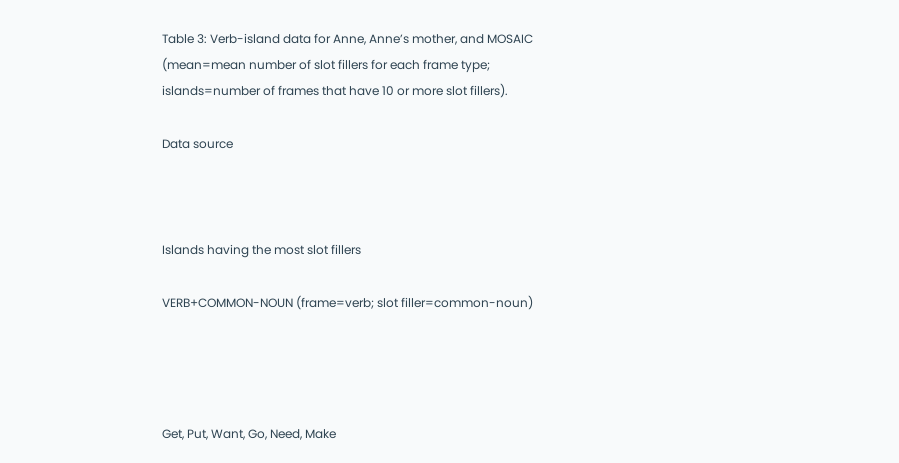Table 3: Verb-island data for Anne, Anne’s mother, and MOSAIC (mean=mean number of slot fillers for each frame type; islands=number of frames that have 10 or more slot fillers).

Data source



Islands having the most slot fillers

VERB+COMMON-NOUN (frame=verb; slot filler=common-noun)




Get, Put, Want, Go, Need, Make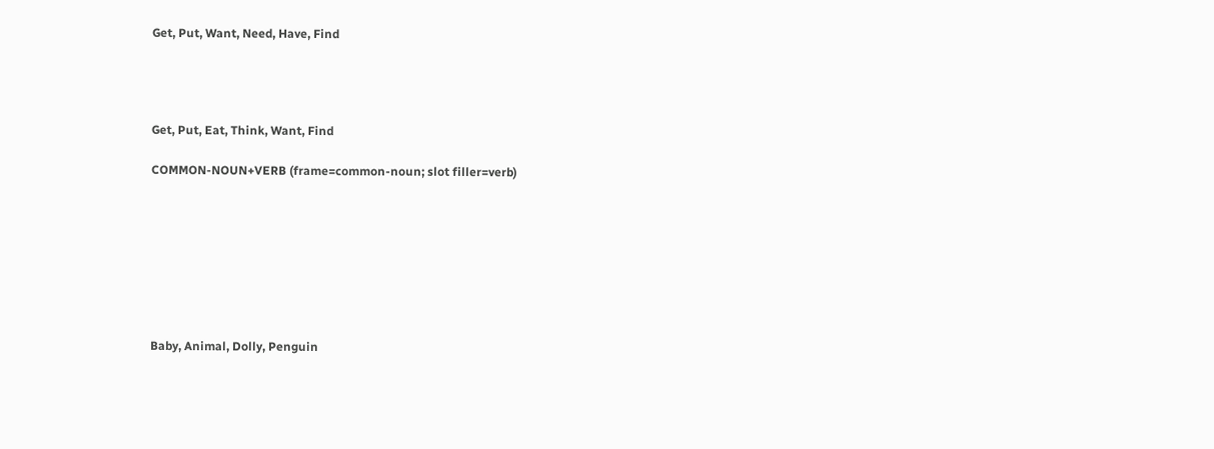Get, Put, Want, Need, Have, Find




Get, Put, Eat, Think, Want, Find

COMMON-NOUN+VERB (frame=common-noun; slot filler=verb)








Baby, Animal, Dolly, Penguin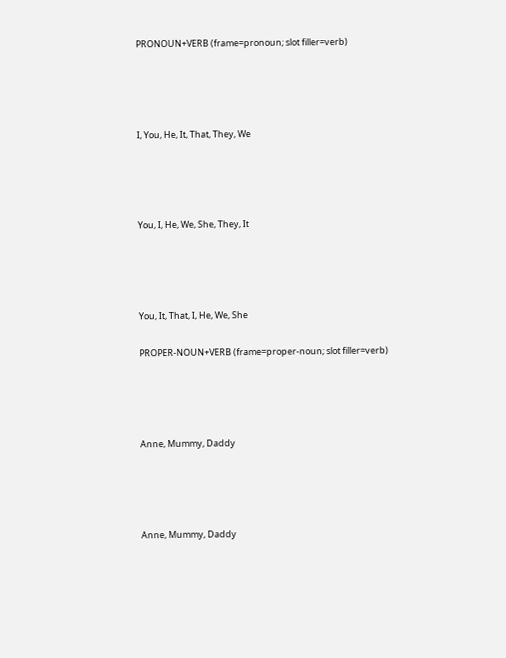PRONOUN+VERB (frame=pronoun; slot filler=verb)




I, You, He, It, That, They, We




You, I, He, We, She, They, It




You, It, That, I, He, We, She

PROPER-NOUN+VERB (frame=proper-noun; slot filler=verb)




Anne, Mummy, Daddy




Anne, Mummy, Daddy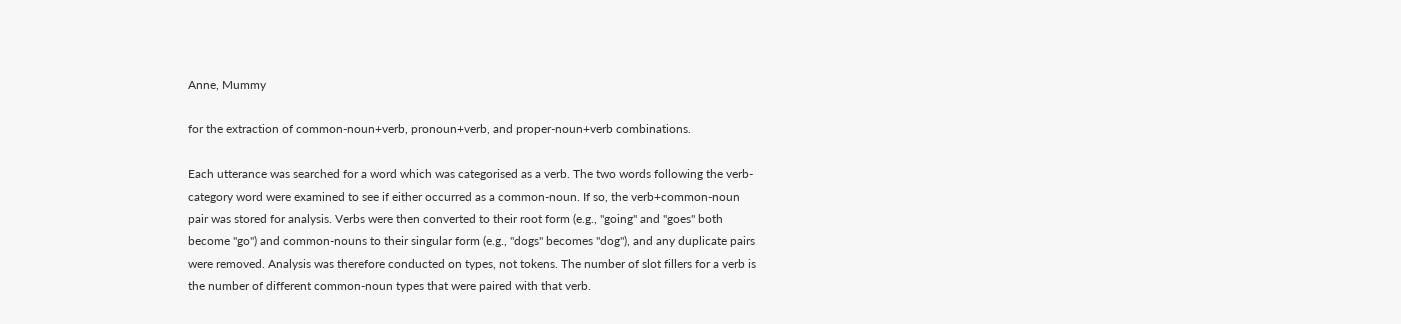Anne, Mummy

for the extraction of common-noun+verb, pronoun+verb, and proper-noun+verb combinations.

Each utterance was searched for a word which was categorised as a verb. The two words following the verb-category word were examined to see if either occurred as a common-noun. If so, the verb+common-noun pair was stored for analysis. Verbs were then converted to their root form (e.g., "going" and "goes" both become "go") and common-nouns to their singular form (e.g., "dogs" becomes "dog"), and any duplicate pairs were removed. Analysis was therefore conducted on types, not tokens. The number of slot fillers for a verb is the number of different common-noun types that were paired with that verb.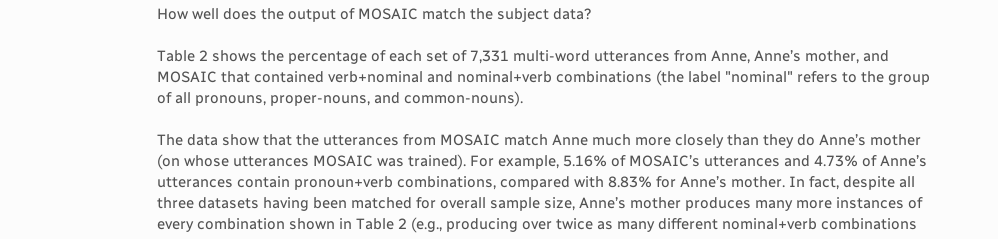How well does the output of MOSAIC match the subject data?

Table 2 shows the percentage of each set of 7,331 multi-word utterances from Anne, Anne’s mother, and MOSAIC that contained verb+nominal and nominal+verb combinations (the label "nominal" refers to the group of all pronouns, proper-nouns, and common-nouns).

The data show that the utterances from MOSAIC match Anne much more closely than they do Anne’s mother (on whose utterances MOSAIC was trained). For example, 5.16% of MOSAIC’s utterances and 4.73% of Anne’s utterances contain pronoun+verb combinations, compared with 8.83% for Anne’s mother. In fact, despite all three datasets having been matched for overall sample size, Anne’s mother produces many more instances of every combination shown in Table 2 (e.g., producing over twice as many different nominal+verb combinations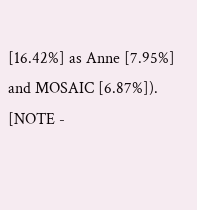[16.42%] as Anne [7.95%] and MOSAIC [6.87%]). [NOTE -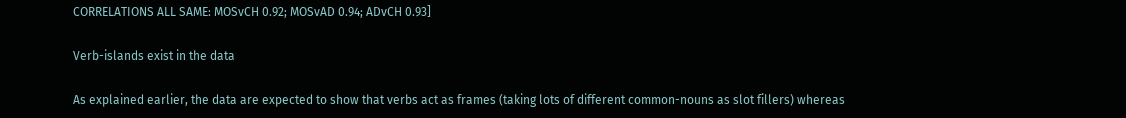CORRELATIONS ALL SAME: MOSvCH 0.92; MOSvAD 0.94; ADvCH 0.93]

Verb-islands exist in the data

As explained earlier, the data are expected to show that verbs act as frames (taking lots of different common-nouns as slot fillers) whereas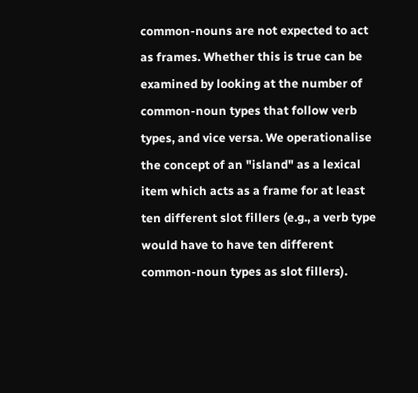common-nouns are not expected to act as frames. Whether this is true can be examined by looking at the number of common-noun types that follow verb types, and vice versa. We operationalise the concept of an "island" as a lexical item which acts as a frame for at least ten different slot fillers (e.g., a verb type would have to have ten different common-noun types as slot fillers).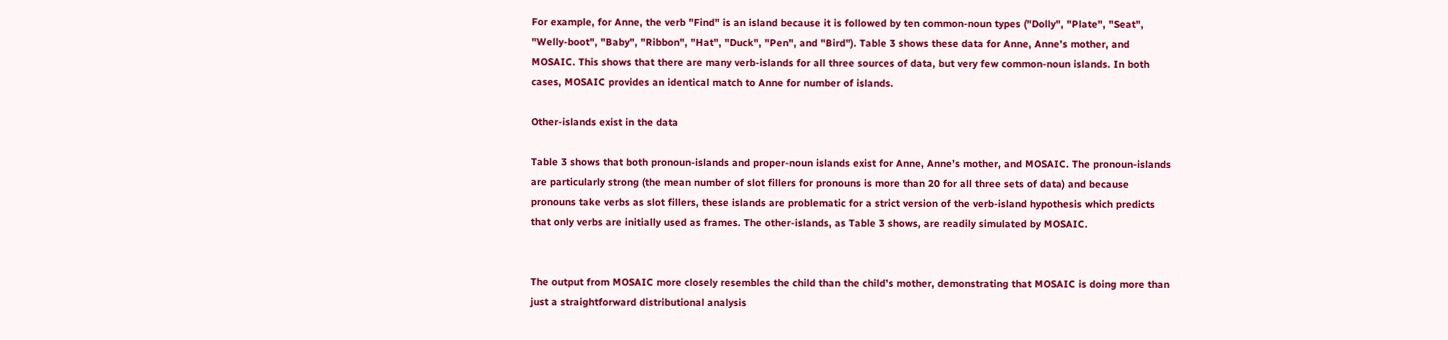For example, for Anne, the verb "Find" is an island because it is followed by ten common-noun types ("Dolly", "Plate", "Seat", "Welly-boot", "Baby", "Ribbon", "Hat", "Duck", "Pen", and "Bird"). Table 3 shows these data for Anne, Anne’s mother, and MOSAIC. This shows that there are many verb-islands for all three sources of data, but very few common-noun islands. In both cases, MOSAIC provides an identical match to Anne for number of islands.

Other-islands exist in the data

Table 3 shows that both pronoun-islands and proper-noun islands exist for Anne, Anne’s mother, and MOSAIC. The pronoun-islands are particularly strong (the mean number of slot fillers for pronouns is more than 20 for all three sets of data) and because pronouns take verbs as slot fillers, these islands are problematic for a strict version of the verb-island hypothesis which predicts that only verbs are initially used as frames. The other-islands, as Table 3 shows, are readily simulated by MOSAIC.


The output from MOSAIC more closely resembles the child than the child’s mother, demonstrating that MOSAIC is doing more than just a straightforward distributional analysis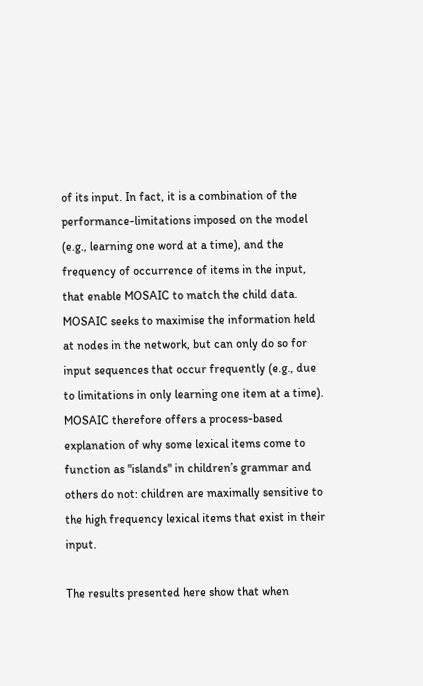of its input. In fact, it is a combination of the performance-limitations imposed on the model (e.g., learning one word at a time), and the frequency of occurrence of items in the input, that enable MOSAIC to match the child data. MOSAIC seeks to maximise the information held at nodes in the network, but can only do so for input sequences that occur frequently (e.g., due to limitations in only learning one item at a time). MOSAIC therefore offers a process-based explanation of why some lexical items come to function as "islands" in children’s grammar and others do not: children are maximally sensitive to the high frequency lexical items that exist in their input.

The results presented here show that when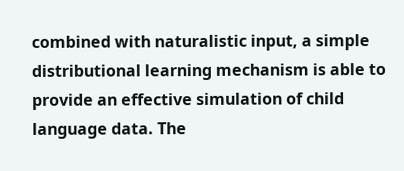combined with naturalistic input, a simple distributional learning mechanism is able to provide an effective simulation of child language data. The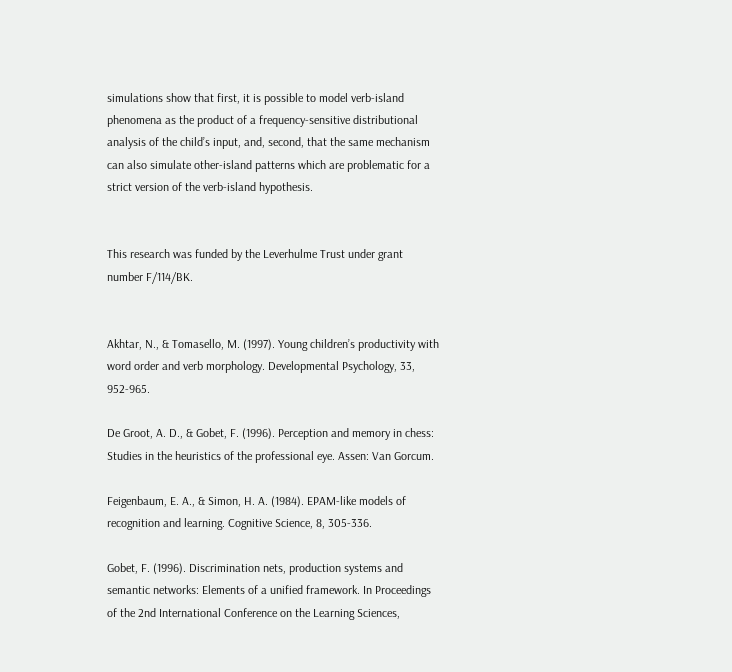simulations show that first, it is possible to model verb-island phenomena as the product of a frequency-sensitive distributional analysis of the child’s input, and, second, that the same mechanism can also simulate other-island patterns which are problematic for a strict version of the verb-island hypothesis.


This research was funded by the Leverhulme Trust under grant number F/114/BK.


Akhtar, N., & Tomasello, M. (1997). Young children’s productivity with word order and verb morphology. Developmental Psychology, 33, 952-965.

De Groot, A. D., & Gobet, F. (1996). Perception and memory in chess: Studies in the heuristics of the professional eye. Assen: Van Gorcum.

Feigenbaum, E. A., & Simon, H. A. (1984). EPAM-like models of recognition and learning. Cognitive Science, 8, 305-336.

Gobet, F. (1996). Discrimination nets, production systems and semantic networks: Elements of a unified framework. In Proceedings of the 2nd International Conference on the Learning Sciences,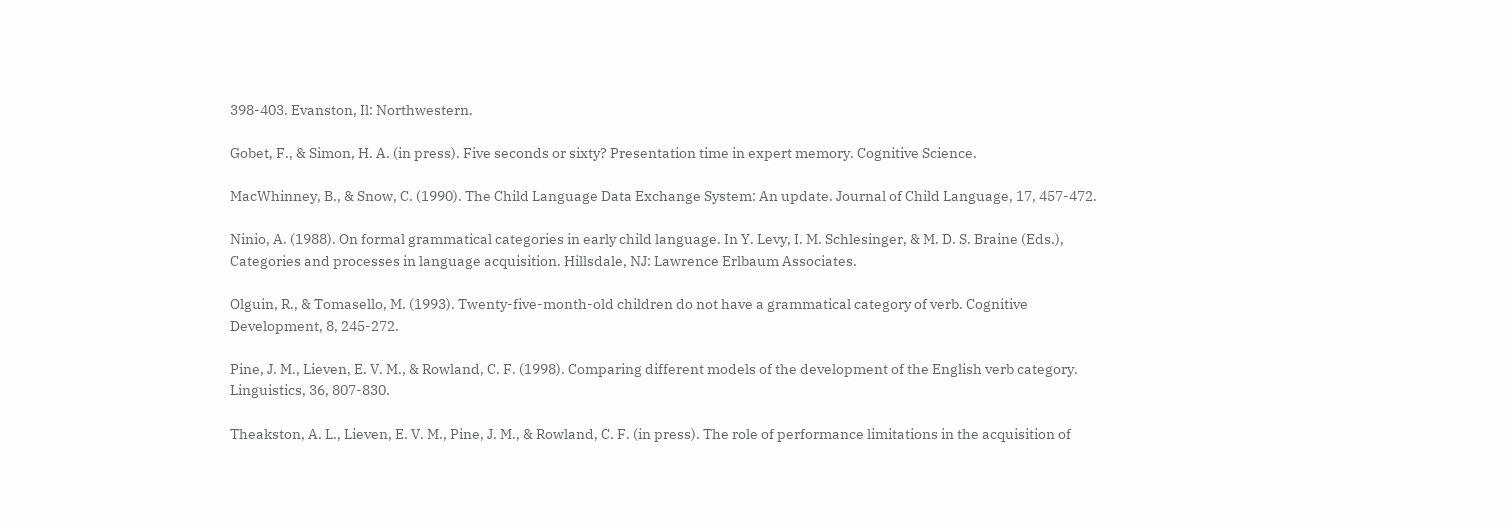398-403. Evanston, Il: Northwestern.

Gobet, F., & Simon, H. A. (in press). Five seconds or sixty? Presentation time in expert memory. Cognitive Science.

MacWhinney, B., & Snow, C. (1990). The Child Language Data Exchange System: An update. Journal of Child Language, 17, 457-472.

Ninio, A. (1988). On formal grammatical categories in early child language. In Y. Levy, I. M. Schlesinger, & M. D. S. Braine (Eds.), Categories and processes in language acquisition. Hillsdale, NJ: Lawrence Erlbaum Associates.

Olguin, R., & Tomasello, M. (1993). Twenty-five-month-old children do not have a grammatical category of verb. Cognitive Development, 8, 245-272.

Pine, J. M., Lieven, E. V. M., & Rowland, C. F. (1998). Comparing different models of the development of the English verb category. Linguistics, 36, 807-830.

Theakston, A. L., Lieven, E. V. M., Pine, J. M., & Rowland, C. F. (in press). The role of performance limitations in the acquisition of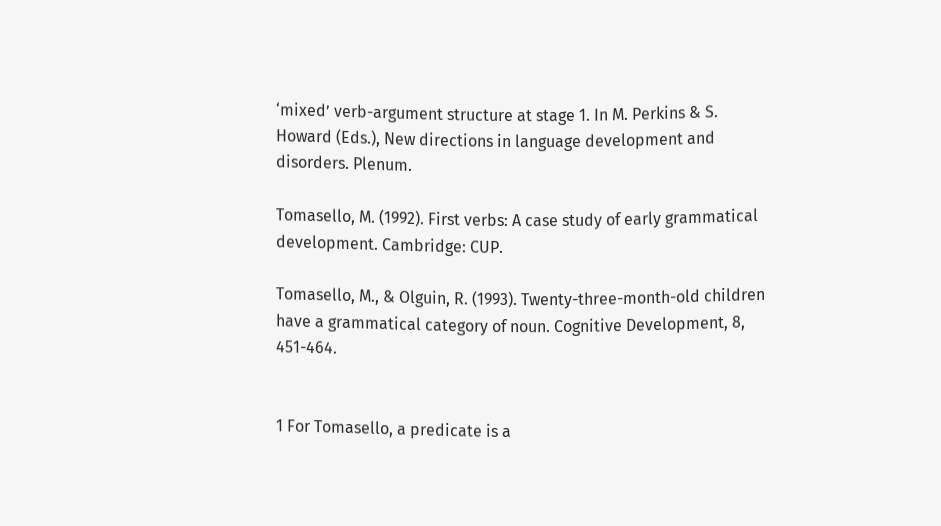‘mixed’ verb-argument structure at stage 1. In M. Perkins & S. Howard (Eds.), New directions in language development and disorders. Plenum.

Tomasello, M. (1992). First verbs: A case study of early grammatical development. Cambridge: CUP.

Tomasello, M., & Olguin, R. (1993). Twenty-three-month-old children have a grammatical category of noun. Cognitive Development, 8, 451-464.


1 For Tomasello, a predicate is a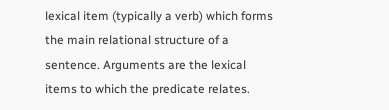lexical item (typically a verb) which forms the main relational structure of a sentence. Arguments are the lexical items to which the predicate relates.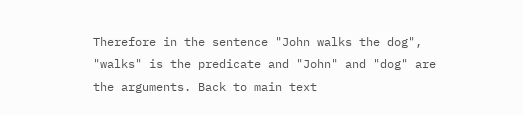Therefore in the sentence "John walks the dog", "walks" is the predicate and "John" and "dog" are the arguments. Back to main text